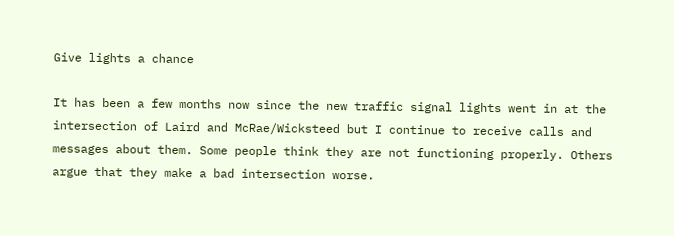Give lights a chance

It has been a few months now since the new traffic signal lights went in at the intersection of Laird and McRae/Wicksteed but I continue to receive calls and messages about them. Some people think they are not functioning properly. Others argue that they make a bad intersection worse.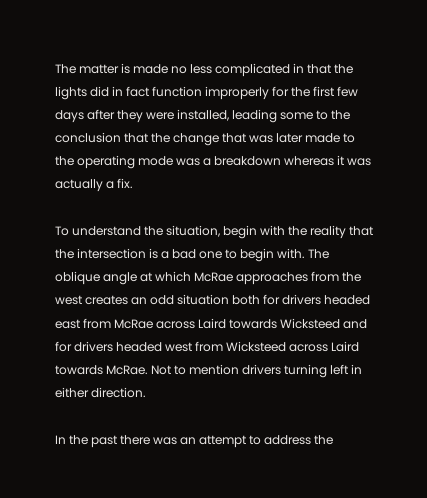The matter is made no less complicated in that the lights did in fact function improperly for the first few days after they were installed, leading some to the conclusion that the change that was later made to the operating mode was a breakdown whereas it was actually a fix.

To understand the situation, begin with the reality that the intersection is a bad one to begin with. The oblique angle at which McRae approaches from the west creates an odd situation both for drivers headed east from McRae across Laird towards Wicksteed and for drivers headed west from Wicksteed across Laird towards McRae. Not to mention drivers turning left in either direction.

In the past there was an attempt to address the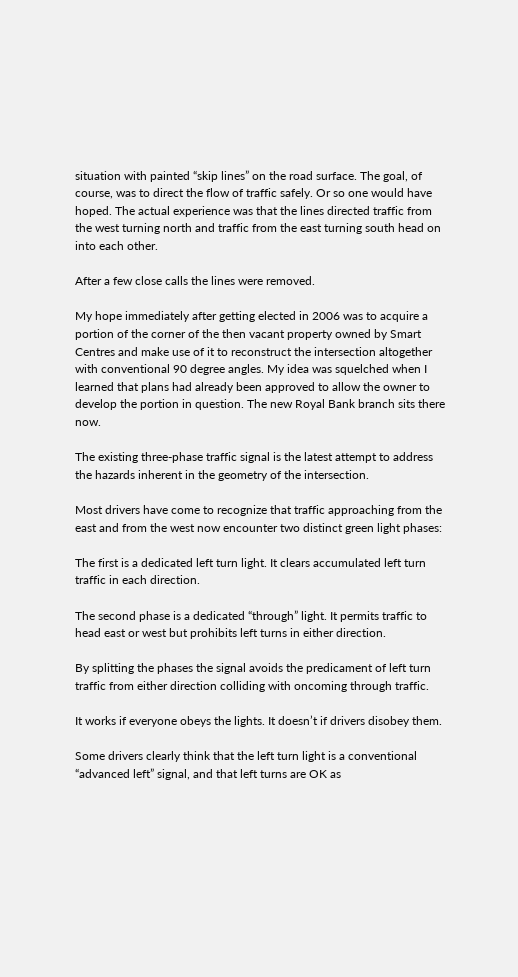situation with painted “skip lines” on the road surface. The goal, of course, was to direct the flow of traffic safely. Or so one would have hoped. The actual experience was that the lines directed traffic from the west turning north and traffic from the east turning south head on into each other.

After a few close calls the lines were removed.

My hope immediately after getting elected in 2006 was to acquire a portion of the corner of the then vacant property owned by Smart Centres and make use of it to reconstruct the intersection altogether with conventional 90 degree angles. My idea was squelched when I learned that plans had already been approved to allow the owner to develop the portion in question. The new Royal Bank branch sits there now.

The existing three-phase traffic signal is the latest attempt to address the hazards inherent in the geometry of the intersection.

Most drivers have come to recognize that traffic approaching from the east and from the west now encounter two distinct green light phases:

The first is a dedicated left turn light. It clears accumulated left turn traffic in each direction.

The second phase is a dedicated “through” light. It permits traffic to head east or west but prohibits left turns in either direction.

By splitting the phases the signal avoids the predicament of left turn traffic from either direction colliding with oncoming through traffic.

It works if everyone obeys the lights. It doesn’t if drivers disobey them.

Some drivers clearly think that the left turn light is a conventional “advanced left” signal, and that left turns are OK as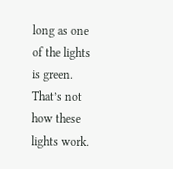long as one of the lights is green. That’s not how these lights work.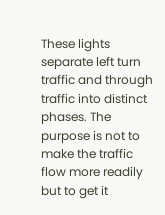These lights separate left turn traffic and through traffic into distinct phases. The purpose is not to make the traffic flow more readily but to get it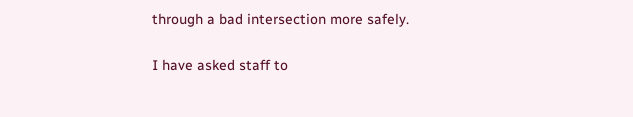through a bad intersection more safely.

I have asked staff to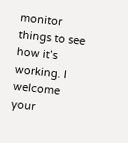monitor things to see how it’s working. I welcome your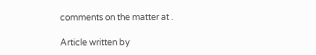comments on the matter at .

Article written by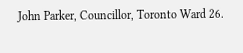John Parker, Councillor, Toronto Ward 26.